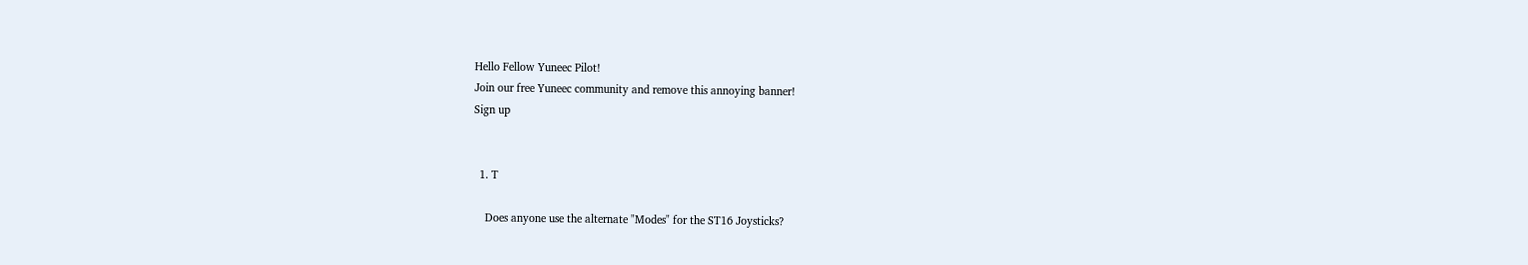Hello Fellow Yuneec Pilot!
Join our free Yuneec community and remove this annoying banner!
Sign up


  1. T

    Does anyone use the alternate "Modes" for the ST16 Joysticks?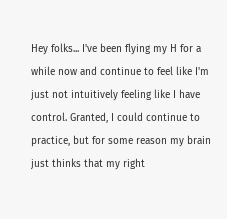Hey folks... I've been flying my H for a while now and continue to feel like I'm just not intuitively feeling like I have control. Granted, I could continue to practice, but for some reason my brain just thinks that my right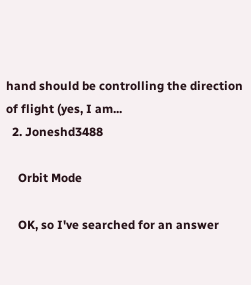hand should be controlling the direction of flight (yes, I am...
  2. Joneshd3488

    Orbit Mode

    OK, so I've searched for an answer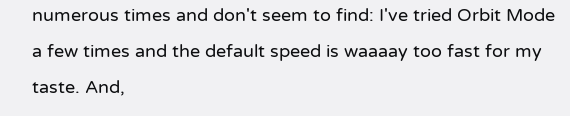numerous times and don't seem to find: I've tried Orbit Mode a few times and the default speed is waaaay too fast for my taste. And,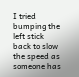I tried bumping the left stick back to slow the speed as someone has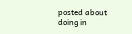posted about doing in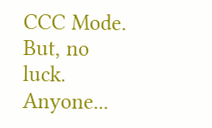CCC Mode. But, no luck. Anyone...